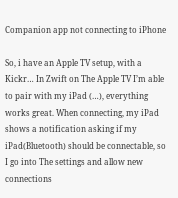Companion app not connecting to iPhone

So, i have an Apple TV setup, with a Kickr… In Zwift on The Apple TV I’m able to pair with my iPad (…), everything works great. When connecting, my iPad shows a notification asking if my iPad(Bluetooth) should be connectable, so I go into The settings and allow new connections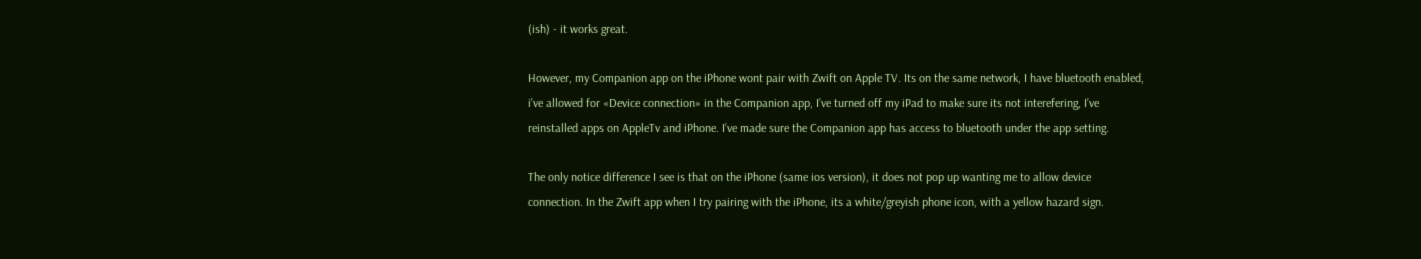(ish) - it works great.

However, my Companion app on the iPhone wont pair with Zwift on Apple TV. Its on the same network, I have bluetooth enabled, i’ve allowed for «Device connection» in the Companion app, I’ve turned off my iPad to make sure its not interefering, I’ve reinstalled apps on AppleTv and iPhone. I’ve made sure the Companion app has access to bluetooth under the app setting.

The only notice difference I see is that on the iPhone (same ios version), it does not pop up wanting me to allow device connection. In the Zwift app when I try pairing with the iPhone, its a white/greyish phone icon, with a yellow hazard sign.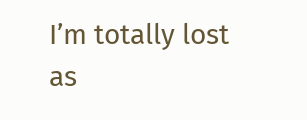I’m totally lost as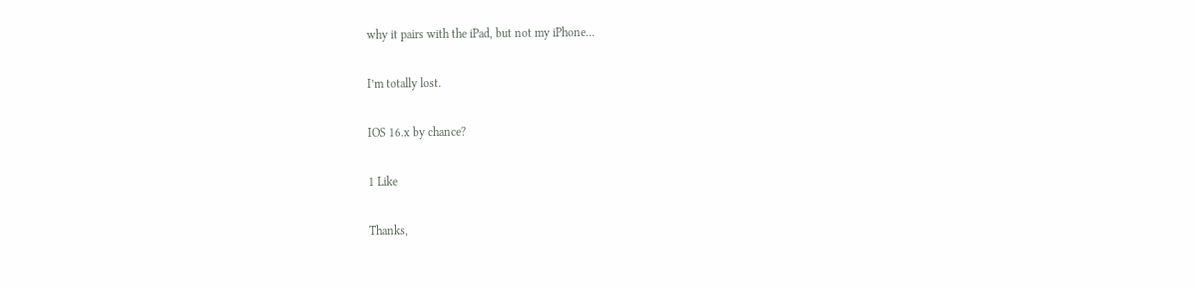why it pairs with the iPad, but not my iPhone…

I’m totally lost.

IOS 16.x by chance?

1 Like

Thanks,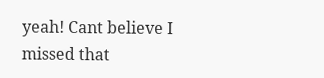yeah! Cant believe I missed that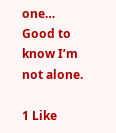one… Good to know I’m not alone.

1 Like